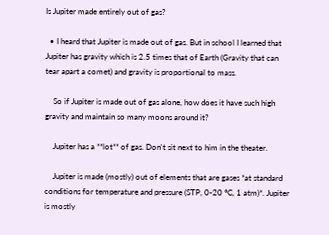Is Jupiter made entirely out of gas?

  • I heard that Jupiter is made out of gas. But in school I learned that Jupiter has gravity which is 2.5 times that of Earth (Gravity that can tear apart a comet) and gravity is proportional to mass.

    So if Jupiter is made out of gas alone, how does it have such high gravity and maintain so many moons around it?

    Jupiter has a **lot** of gas. Don't sit next to him in the theater.

    Jupiter is made (mostly) out of elements that are gases *at standard conditions for temperature and pressure (STP, 0-20 °C, 1 atm)*. Jupiter is mostly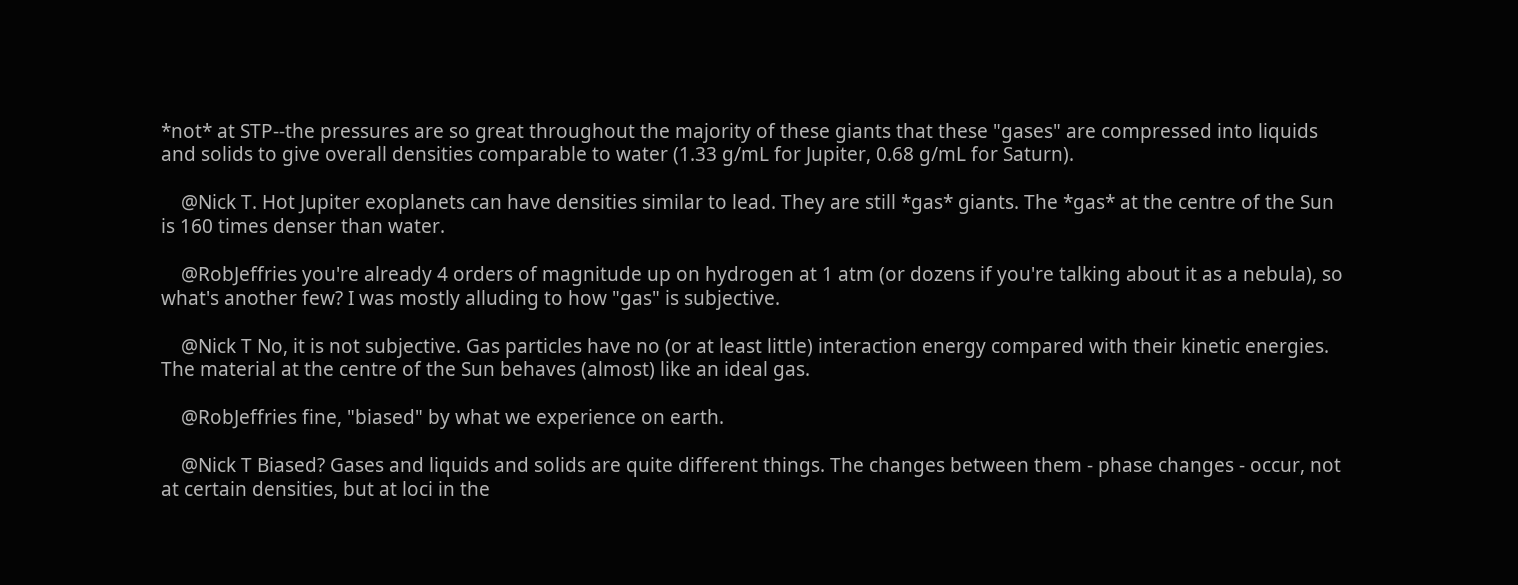*not* at STP--the pressures are so great throughout the majority of these giants that these "gases" are compressed into liquids and solids to give overall densities comparable to water (1.33 g/mL for Jupiter, 0.68 g/mL for Saturn).

    @Nick T. Hot Jupiter exoplanets can have densities similar to lead. They are still *gas* giants. The *gas* at the centre of the Sun is 160 times denser than water.

    @RobJeffries you're already 4 orders of magnitude up on hydrogen at 1 atm (or dozens if you're talking about it as a nebula), so what's another few? I was mostly alluding to how "gas" is subjective.

    @Nick T No, it is not subjective. Gas particles have no (or at least little) interaction energy compared with their kinetic energies. The material at the centre of the Sun behaves (almost) like an ideal gas.

    @RobJeffries fine, "biased" by what we experience on earth.

    @Nick T Biased? Gases and liquids and solids are quite different things. The changes between them - phase changes - occur, not at certain densities, but at loci in the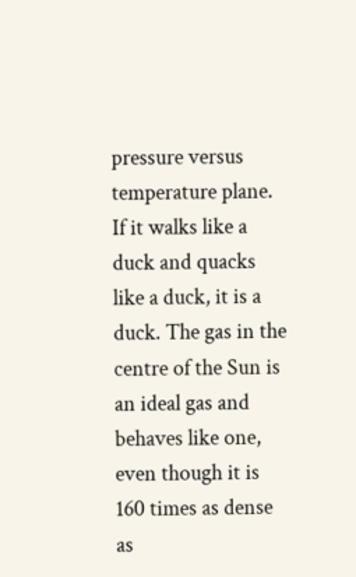pressure versus temperature plane. If it walks like a duck and quacks like a duck, it is a duck. The gas in the centre of the Sun is an ideal gas and behaves like one, even though it is 160 times as dense as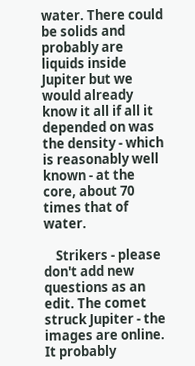water. There could be solids and probably are liquids inside Jupiter but we would already know it all if all it depended on was the density - which is reasonably well known - at the core, about 70 times that of water.

    Strikers - please don't add new questions as an edit. The comet struck Jupiter - the images are online. It probably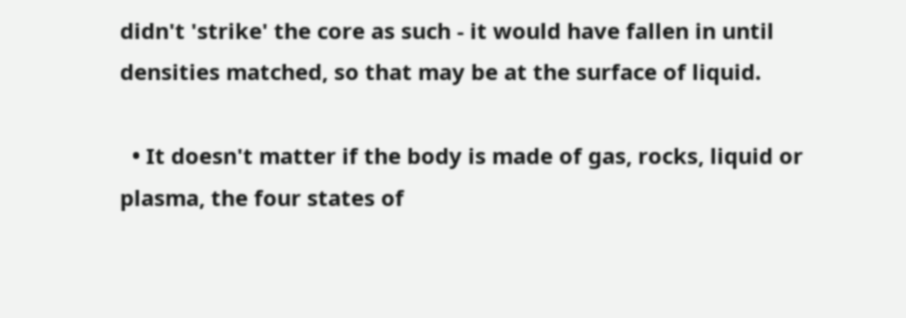didn't 'strike' the core as such - it would have fallen in until densities matched, so that may be at the surface of liquid.

  • It doesn't matter if the body is made of gas, rocks, liquid or plasma, the four states of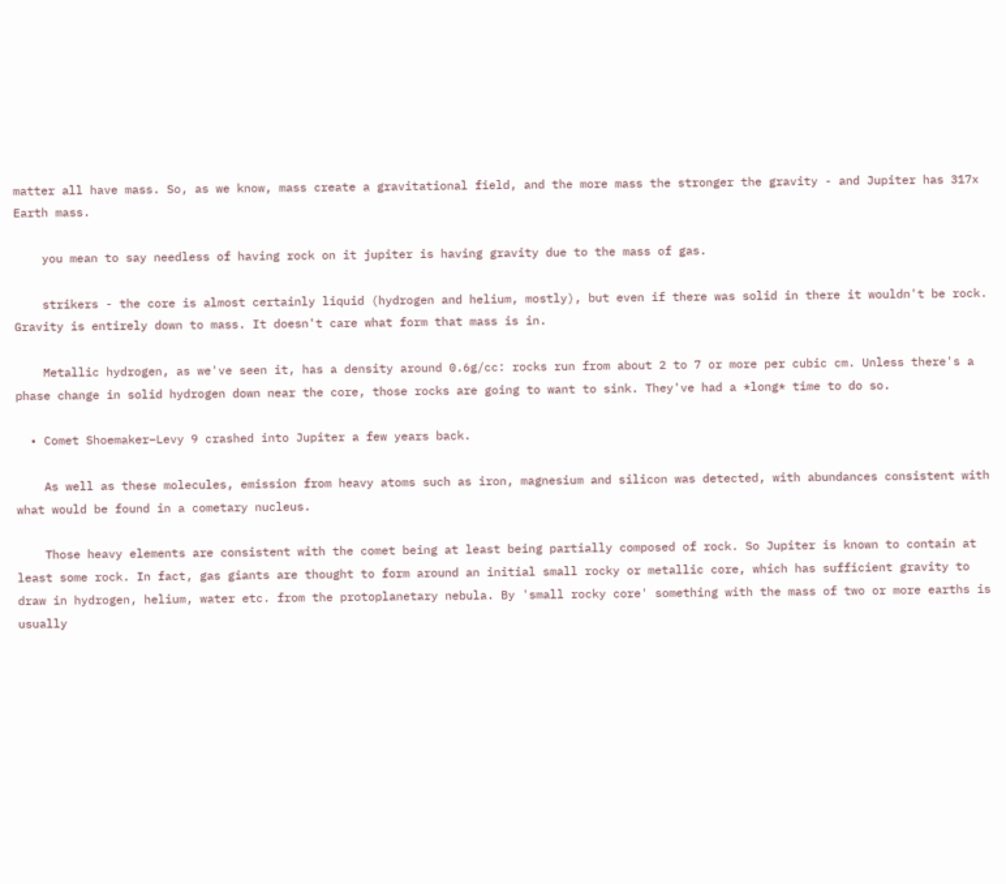matter all have mass. So, as we know, mass create a gravitational field, and the more mass the stronger the gravity - and Jupiter has 317x Earth mass.

    you mean to say needless of having rock on it jupiter is having gravity due to the mass of gas.

    strikers - the core is almost certainly liquid (hydrogen and helium, mostly), but even if there was solid in there it wouldn't be rock. Gravity is entirely down to mass. It doesn't care what form that mass is in.

    Metallic hydrogen, as we've seen it, has a density around 0.6g/cc: rocks run from about 2 to 7 or more per cubic cm. Unless there's a phase change in solid hydrogen down near the core, those rocks are going to want to sink. They've had a *long* time to do so.

  • Comet Shoemaker–Levy 9 crashed into Jupiter a few years back.

    As well as these molecules, emission from heavy atoms such as iron, magnesium and silicon was detected, with abundances consistent with what would be found in a cometary nucleus.

    Those heavy elements are consistent with the comet being at least being partially composed of rock. So Jupiter is known to contain at least some rock. In fact, gas giants are thought to form around an initial small rocky or metallic core, which has sufficient gravity to draw in hydrogen, helium, water etc. from the protoplanetary nebula. By 'small rocky core' something with the mass of two or more earths is usually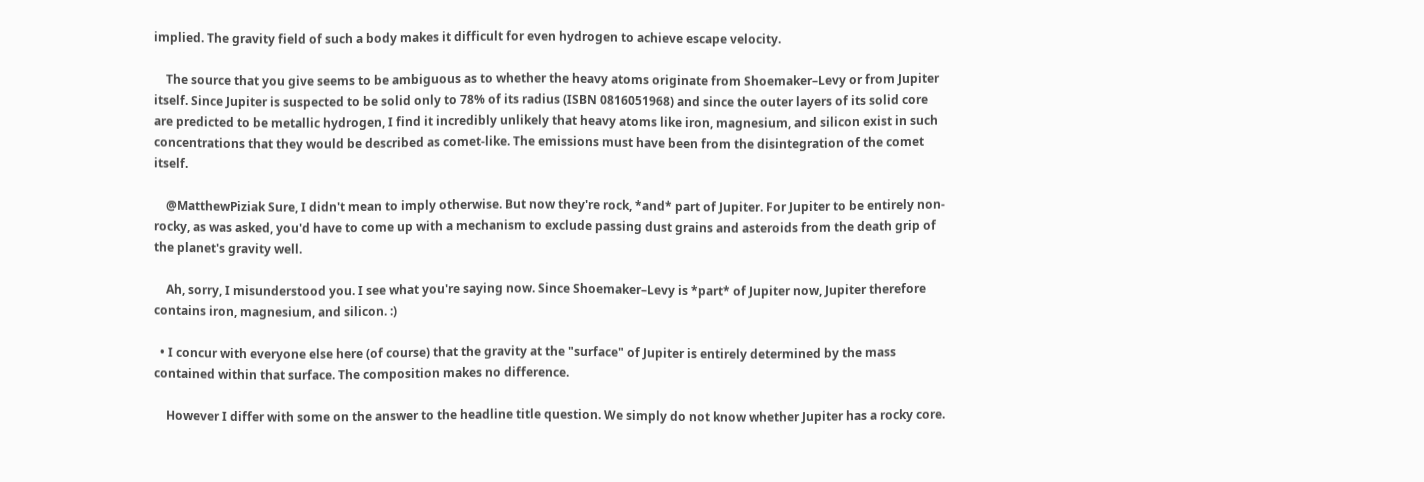implied. The gravity field of such a body makes it difficult for even hydrogen to achieve escape velocity.

    The source that you give seems to be ambiguous as to whether the heavy atoms originate from Shoemaker–Levy or from Jupiter itself. Since Jupiter is suspected to be solid only to 78% of its radius (ISBN 0816051968) and since the outer layers of its solid core are predicted to be metallic hydrogen, I find it incredibly unlikely that heavy atoms like iron, magnesium, and silicon exist in such concentrations that they would be described as comet-like. The emissions must have been from the disintegration of the comet itself.

    @MatthewPiziak Sure, I didn't mean to imply otherwise. But now they're rock, *and* part of Jupiter. For Jupiter to be entirely non-rocky, as was asked, you'd have to come up with a mechanism to exclude passing dust grains and asteroids from the death grip of the planet's gravity well.

    Ah, sorry, I misunderstood you. I see what you're saying now. Since Shoemaker–Levy is *part* of Jupiter now, Jupiter therefore contains iron, magnesium, and silicon. :)

  • I concur with everyone else here (of course) that the gravity at the "surface" of Jupiter is entirely determined by the mass contained within that surface. The composition makes no difference.

    However I differ with some on the answer to the headline title question. We simply do not know whether Jupiter has a rocky core.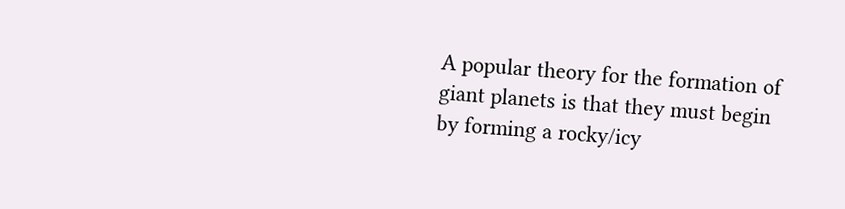A popular theory for the formation of giant planets is that they must begin by forming a rocky/icy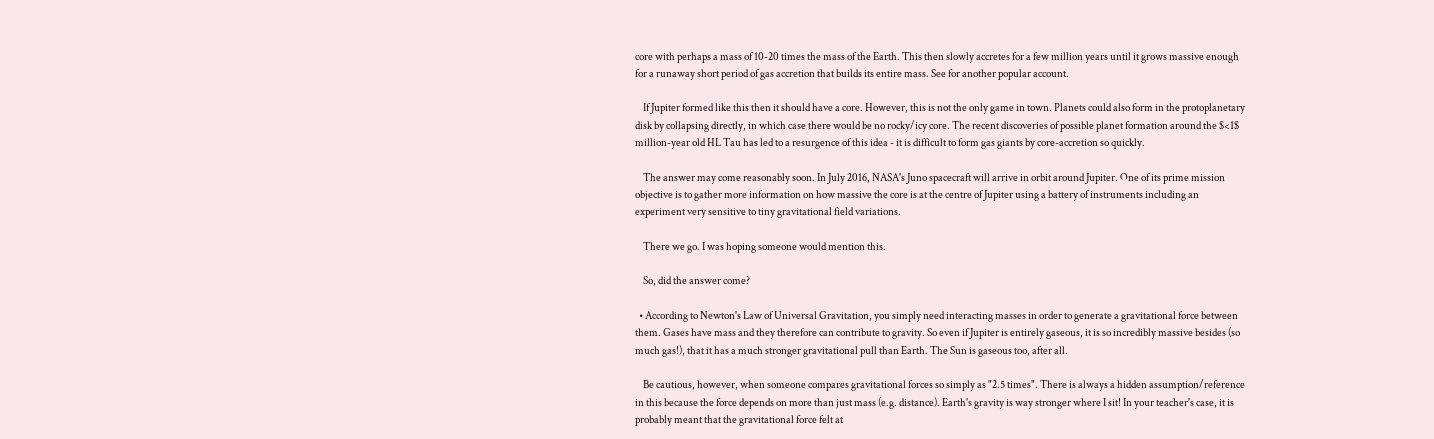core with perhaps a mass of 10-20 times the mass of the Earth. This then slowly accretes for a few million years until it grows massive enough for a runaway short period of gas accretion that builds its entire mass. See for another popular account.

    If Jupiter formed like this then it should have a core. However, this is not the only game in town. Planets could also form in the protoplanetary disk by collapsing directly, in which case there would be no rocky/icy core. The recent discoveries of possible planet formation around the $<1$ million-year old HL Tau has led to a resurgence of this idea - it is difficult to form gas giants by core-accretion so quickly.

    The answer may come reasonably soon. In July 2016, NASA's Juno spacecraft will arrive in orbit around Jupiter. One of its prime mission objective is to gather more information on how massive the core is at the centre of Jupiter using a battery of instruments including an experiment very sensitive to tiny gravitational field variations.

    There we go. I was hoping someone would mention this.

    So, did the answer come?

  • According to Newton's Law of Universal Gravitation, you simply need interacting masses in order to generate a gravitational force between them. Gases have mass and they therefore can contribute to gravity. So even if Jupiter is entirely gaseous, it is so incredibly massive besides (so much gas!), that it has a much stronger gravitational pull than Earth. The Sun is gaseous too, after all.

    Be cautious, however, when someone compares gravitational forces so simply as "2.5 times". There is always a hidden assumption/reference in this because the force depends on more than just mass (e.g. distance). Earth's gravity is way stronger where I sit! In your teacher's case, it is probably meant that the gravitational force felt at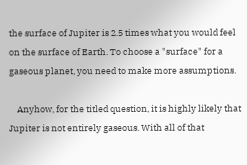the surface of Jupiter is 2.5 times what you would feel on the surface of Earth. To choose a "surface" for a gaseous planet, you need to make more assumptions.

    Anyhow, for the titled question, it is highly likely that Jupiter is not entirely gaseous. With all of that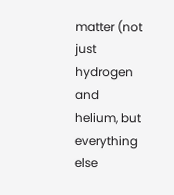matter (not just hydrogen and helium, but everything else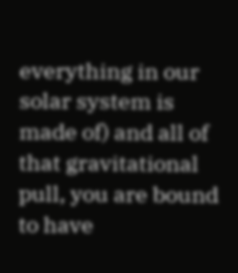everything in our solar system is made of) and all of that gravitational pull, you are bound to have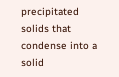precipitated solids that condense into a solid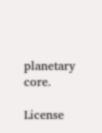planetary core.

License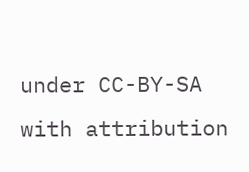under CC-BY-SA with attribution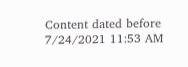Content dated before 7/24/2021 11:53 AM